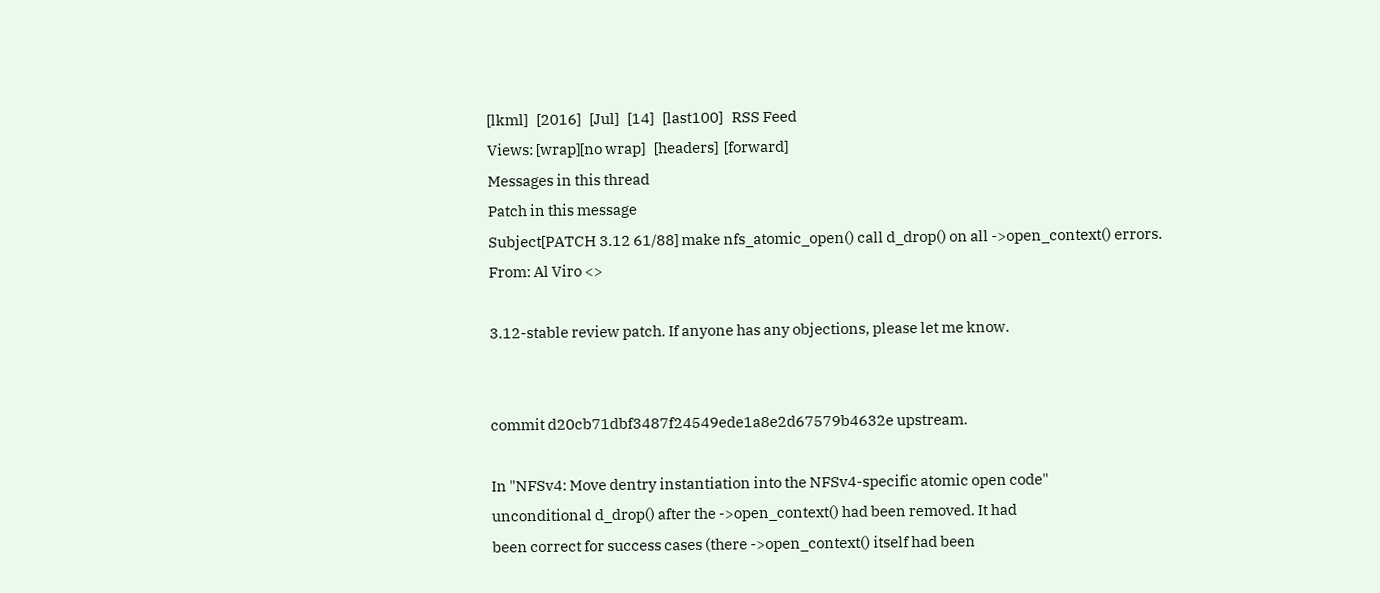[lkml]   [2016]   [Jul]   [14]   [last100]   RSS Feed
Views: [wrap][no wrap]   [headers]  [forward]
Messages in this thread
Patch in this message
Subject[PATCH 3.12 61/88] make nfs_atomic_open() call d_drop() on all ->open_context() errors.
From: Al Viro <>

3.12-stable review patch. If anyone has any objections, please let me know.


commit d20cb71dbf3487f24549ede1a8e2d67579b4632e upstream.

In "NFSv4: Move dentry instantiation into the NFSv4-specific atomic open code"
unconditional d_drop() after the ->open_context() had been removed. It had
been correct for success cases (there ->open_context() itself had been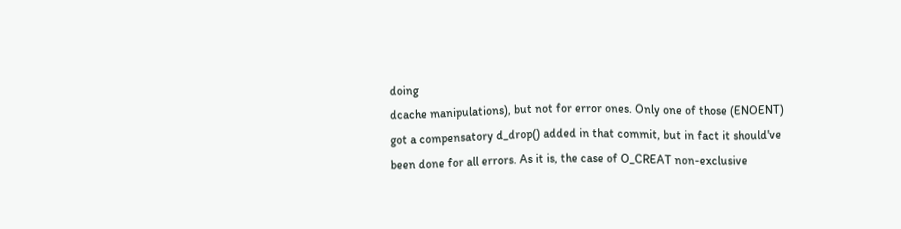doing
dcache manipulations), but not for error ones. Only one of those (ENOENT)
got a compensatory d_drop() added in that commit, but in fact it should've
been done for all errors. As it is, the case of O_CREAT non-exclusive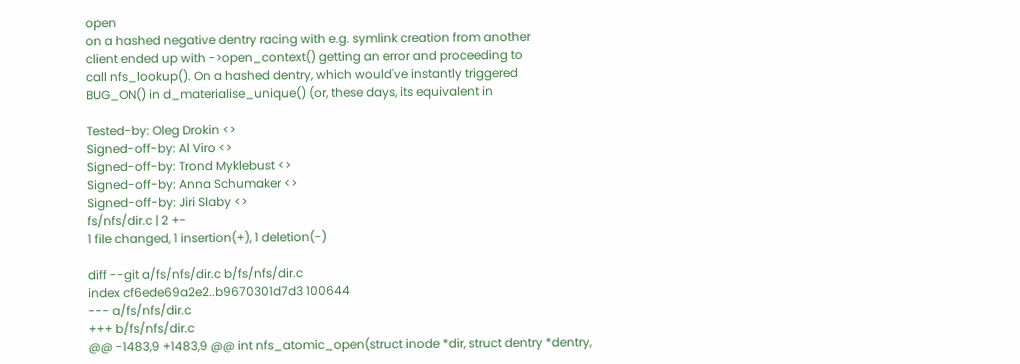open
on a hashed negative dentry racing with e.g. symlink creation from another
client ended up with ->open_context() getting an error and proceeding to
call nfs_lookup(). On a hashed dentry, which would've instantly triggered
BUG_ON() in d_materialise_unique() (or, these days, its equivalent in

Tested-by: Oleg Drokin <>
Signed-off-by: Al Viro <>
Signed-off-by: Trond Myklebust <>
Signed-off-by: Anna Schumaker <>
Signed-off-by: Jiri Slaby <>
fs/nfs/dir.c | 2 +-
1 file changed, 1 insertion(+), 1 deletion(-)

diff --git a/fs/nfs/dir.c b/fs/nfs/dir.c
index cf6ede69a2e2..b9670301d7d3 100644
--- a/fs/nfs/dir.c
+++ b/fs/nfs/dir.c
@@ -1483,9 +1483,9 @@ int nfs_atomic_open(struct inode *dir, struct dentry *dentry,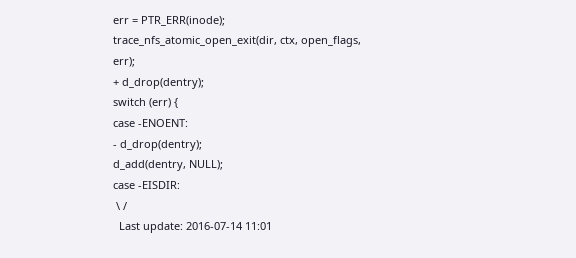err = PTR_ERR(inode);
trace_nfs_atomic_open_exit(dir, ctx, open_flags, err);
+ d_drop(dentry);
switch (err) {
case -ENOENT:
- d_drop(dentry);
d_add(dentry, NULL);
case -EISDIR:
 \ /
  Last update: 2016-07-14 11:01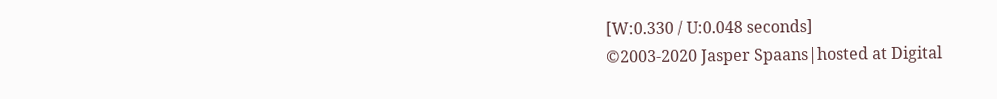[W:0.330 / U:0.048 seconds]
©2003-2020 Jasper Spaans|hosted at Digital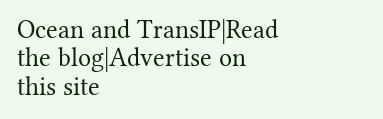Ocean and TransIP|Read the blog|Advertise on this site